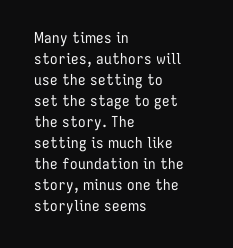Many times in stories, authors will use the setting to set the stage to get the story. The setting is much like the foundation in the story, minus one the storyline seems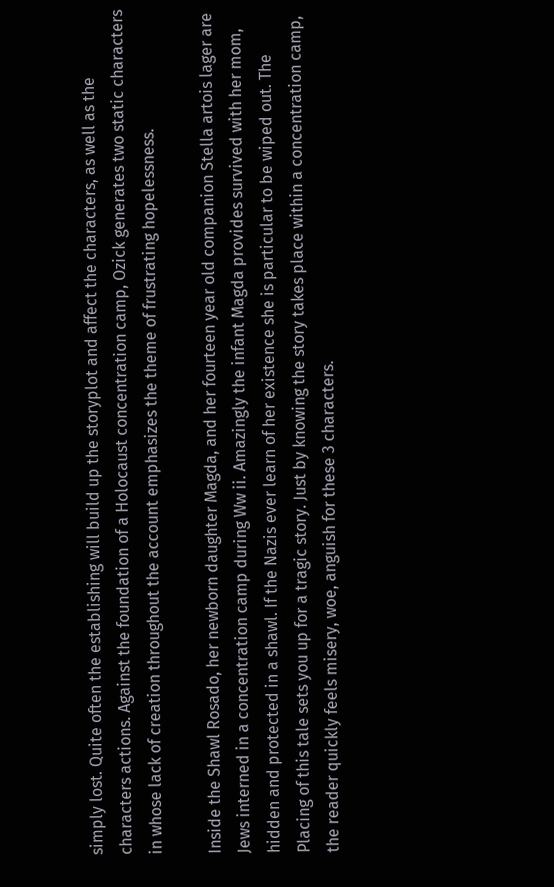simply lost. Quite often the establishing will build up the storyplot and affect the characters, as well as the characters actions. Against the foundation of a Holocaust concentration camp, Ozick generates two static characters in whose lack of creation throughout the account emphasizes the theme of frustrating hopelessness.

Inside the Shawl Rosado, her newborn daughter Magda, and her fourteen year old companion Stella artois lager are Jews interned in a concentration camp during Ww ii. Amazingly the infant Magda provides survived with her mom, hidden and protected in a shawl. If the Nazis ever learn of her existence she is particular to be wiped out. The Placing of this tale sets you up for a tragic story. Just by knowing the story takes place within a concentration camp, the reader quickly feels misery, woe, anguish for these 3 characters.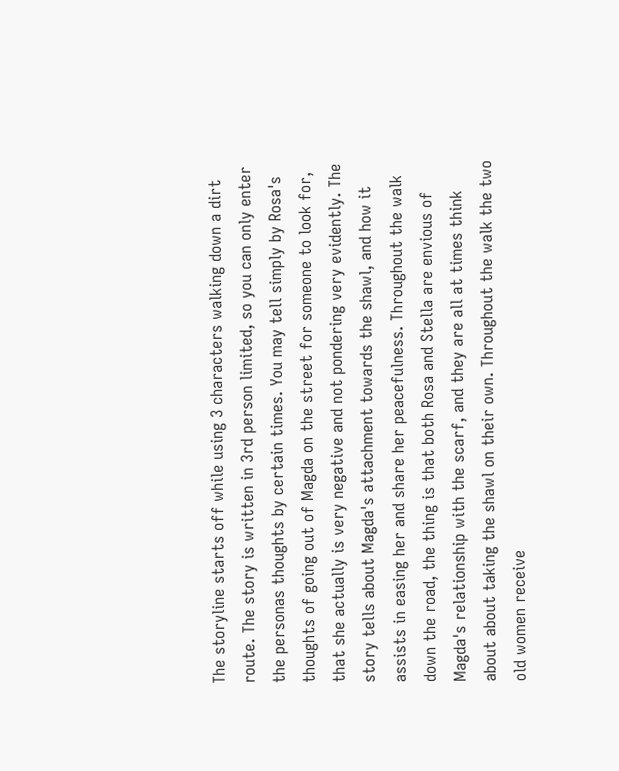The storyline starts off while using 3 characters walking down a dirt route. The story is written in 3rd person limited, so you can only enter the personas thoughts by certain times. You may tell simply by Rosa's thoughts of going out of Magda on the street for someone to look for, that she actually is very negative and not pondering very evidently. The story tells about Magda's attachment towards the shawl, and how it assists in easing her and share her peacefulness. Throughout the walk down the road, the thing is that both Rosa and Stella are envious of Magda's relationship with the scarf, and they are all at times think about about taking the shawl on their own. Throughout the walk the two old women receive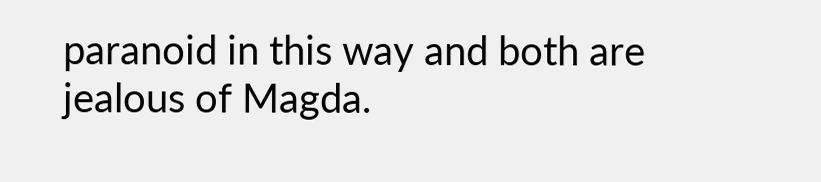paranoid in this way and both are jealous of Magda.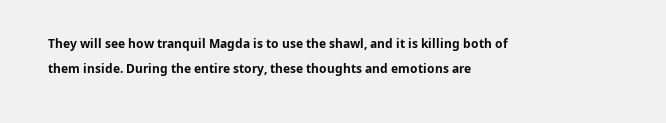They will see how tranquil Magda is to use the shawl, and it is killing both of them inside. During the entire story, these thoughts and emotions are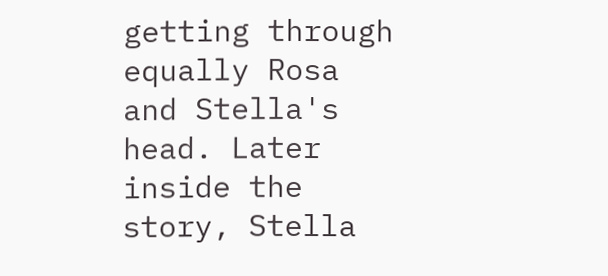getting through equally Rosa and Stella's head. Later inside the story, Stella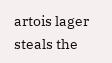artois lager steals the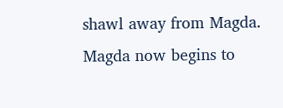shawl away from Magda. Magda now begins to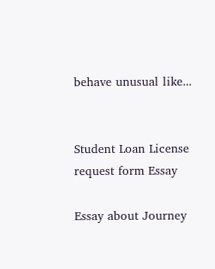behave unusual like...


Student Loan License request form Essay

Essay about Journey